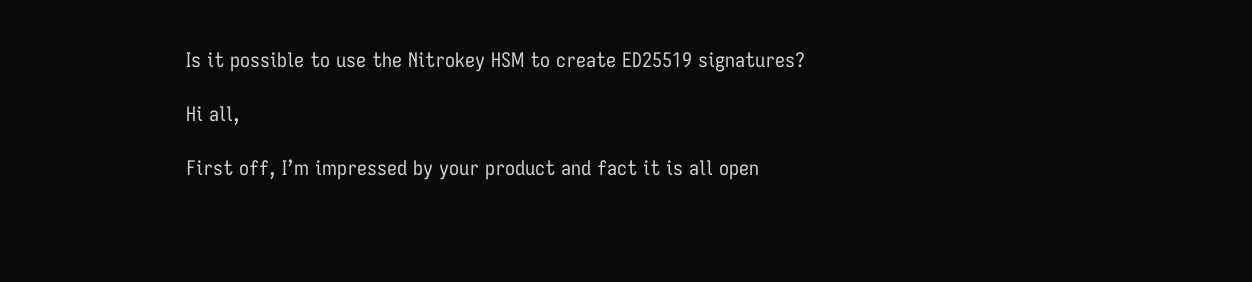Is it possible to use the Nitrokey HSM to create ED25519 signatures?

Hi all,

First off, I’m impressed by your product and fact it is all open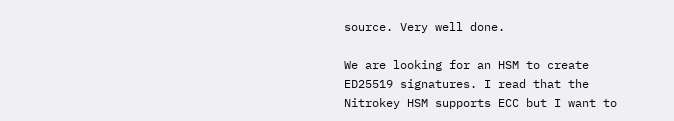source. Very well done.

We are looking for an HSM to create ED25519 signatures. I read that the Nitrokey HSM supports ECC but I want to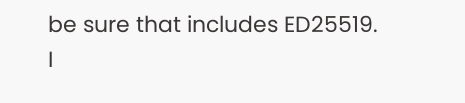be sure that includes ED25519.
I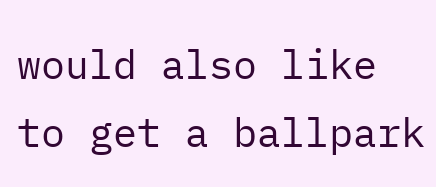would also like to get a ballpark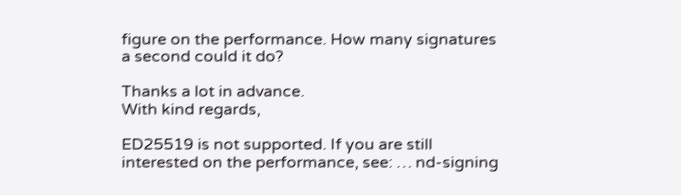figure on the performance. How many signatures a second could it do?

Thanks a lot in advance.
With kind regards,

ED25519 is not supported. If you are still interested on the performance, see: … nd-signing